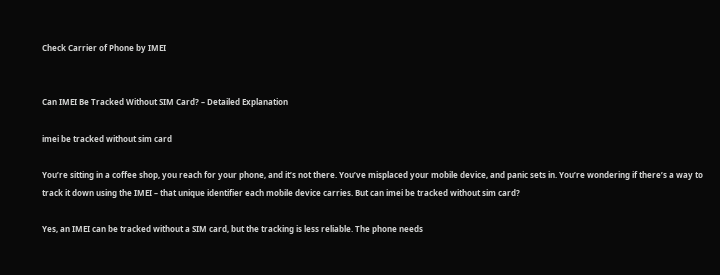Check Carrier of Phone by IMEI


Can IMEI Be Tracked Without SIM Card? – Detailed Explanation

imei be tracked without sim card

You’re sitting in a coffee shop, you reach for your phone, and it’s not there. You’ve misplaced your mobile device, and panic sets in. You’re wondering if there’s a way to track it down using the IMEI – that unique identifier each mobile device carries. But can imei be tracked without sim card?

Yes, an IMEI can be tracked without a SIM card, but the tracking is less reliable. The phone needs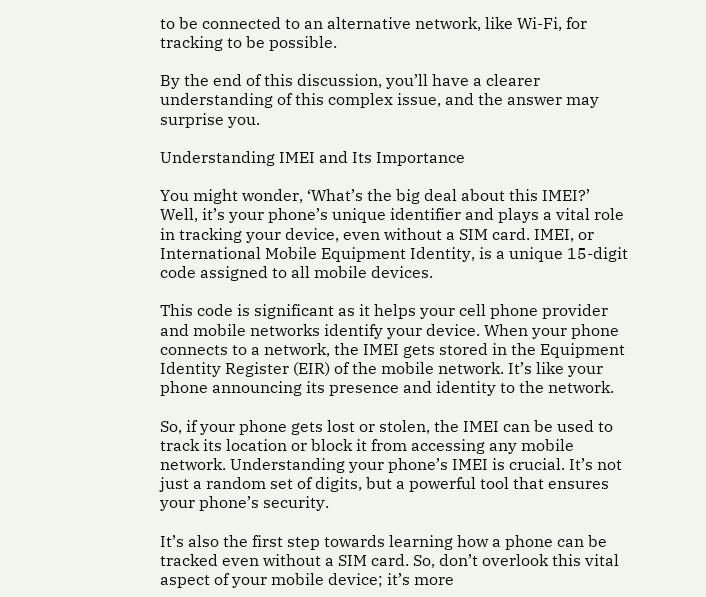to be connected to an alternative network, like Wi-Fi, for tracking to be possible.

By the end of this discussion, you’ll have a clearer understanding of this complex issue, and the answer may surprise you.

Understanding IMEI and Its Importance

You might wonder, ‘What’s the big deal about this IMEI?’ Well, it’s your phone’s unique identifier and plays a vital role in tracking your device, even without a SIM card. IMEI, or International Mobile Equipment Identity, is a unique 15-digit code assigned to all mobile devices.

This code is significant as it helps your cell phone provider and mobile networks identify your device. When your phone connects to a network, the IMEI gets stored in the Equipment Identity Register (EIR) of the mobile network. It’s like your phone announcing its presence and identity to the network.

So, if your phone gets lost or stolen, the IMEI can be used to track its location or block it from accessing any mobile network. Understanding your phone’s IMEI is crucial. It’s not just a random set of digits, but a powerful tool that ensures your phone’s security.

It’s also the first step towards learning how a phone can be tracked even without a SIM card. So, don’t overlook this vital aspect of your mobile device; it’s more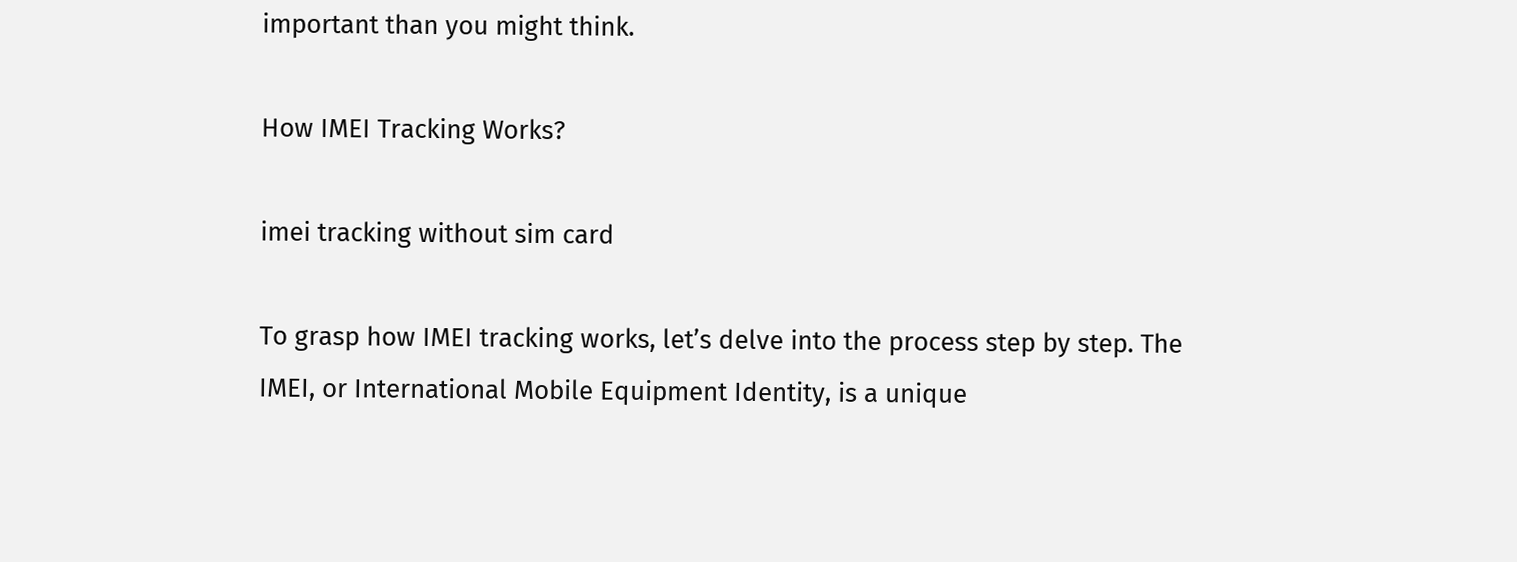important than you might think.

How IMEI Tracking Works?

imei tracking without sim card

To grasp how IMEI tracking works, let’s delve into the process step by step. The IMEI, or International Mobile Equipment Identity, is a unique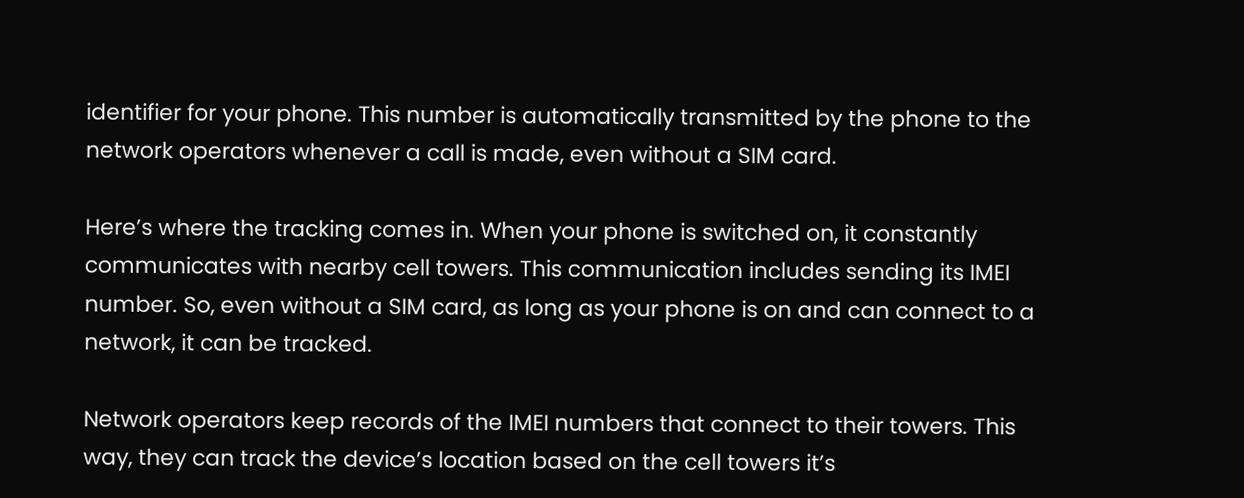identifier for your phone. This number is automatically transmitted by the phone to the network operators whenever a call is made, even without a SIM card.

Here’s where the tracking comes in. When your phone is switched on, it constantly communicates with nearby cell towers. This communication includes sending its IMEI number. So, even without a SIM card, as long as your phone is on and can connect to a network, it can be tracked.

Network operators keep records of the IMEI numbers that connect to their towers. This way, they can track the device’s location based on the cell towers it’s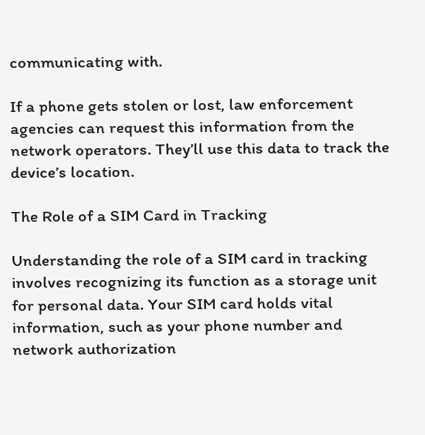communicating with.

If a phone gets stolen or lost, law enforcement agencies can request this information from the network operators. They’ll use this data to track the device’s location.

The Role of a SIM Card in Tracking

Understanding the role of a SIM card in tracking involves recognizing its function as a storage unit for personal data. Your SIM card holds vital information, such as your phone number and network authorization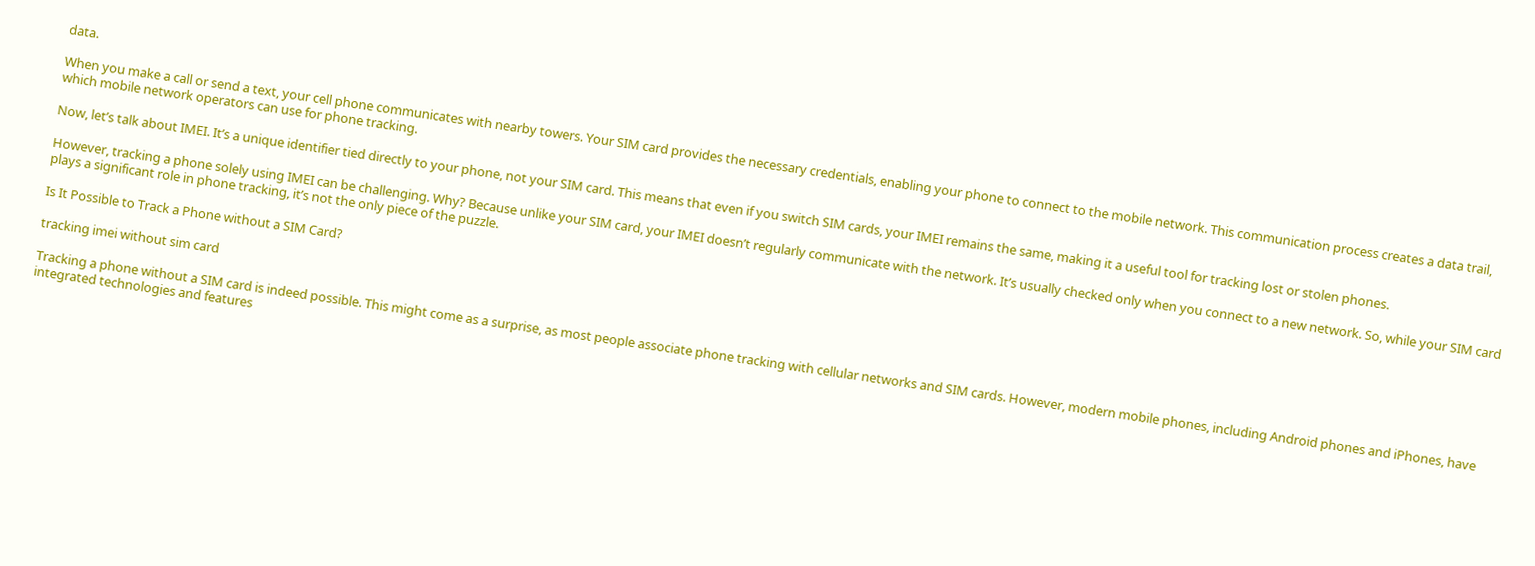data.

When you make a call or send a text, your cell phone communicates with nearby towers. Your SIM card provides the necessary credentials, enabling your phone to connect to the mobile network. This communication process creates a data trail, which mobile network operators can use for phone tracking.

Now, let’s talk about IMEI. It’s a unique identifier tied directly to your phone, not your SIM card. This means that even if you switch SIM cards, your IMEI remains the same, making it a useful tool for tracking lost or stolen phones.

However, tracking a phone solely using IMEI can be challenging. Why? Because unlike your SIM card, your IMEI doesn’t regularly communicate with the network. It’s usually checked only when you connect to a new network. So, while your SIM card plays a significant role in phone tracking, it’s not the only piece of the puzzle.

Is It Possible to Track a Phone without a SIM Card?

tracking imei without sim card

Tracking a phone without a SIM card is indeed possible. This might come as a surprise, as most people associate phone tracking with cellular networks and SIM cards. However, modern mobile phones, including Android phones and iPhones, have integrated technologies and features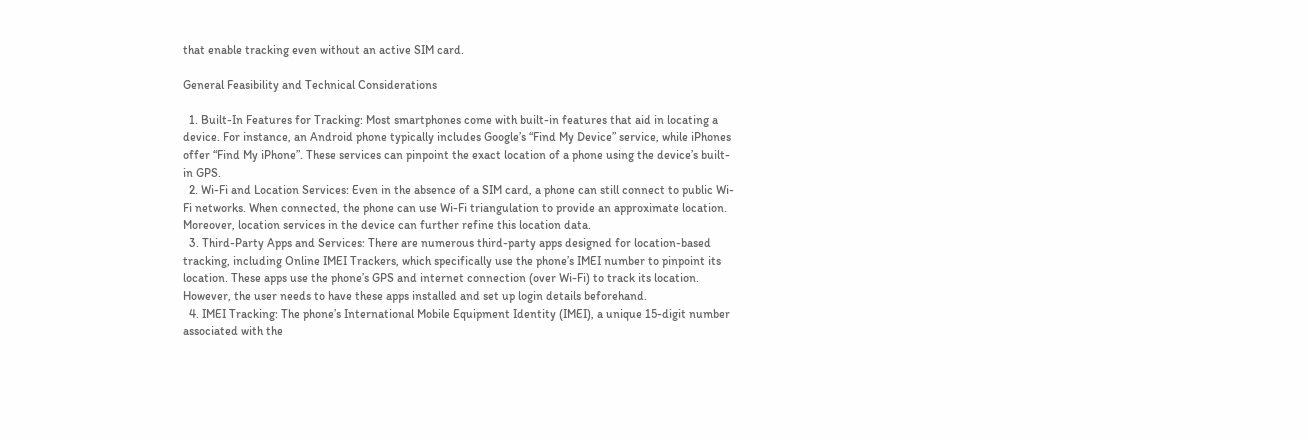that enable tracking even without an active SIM card.

General Feasibility and Technical Considerations

  1. Built-In Features for Tracking: Most smartphones come with built-in features that aid in locating a device. For instance, an Android phone typically includes Google’s “Find My Device” service, while iPhones offer “Find My iPhone”. These services can pinpoint the exact location of a phone using the device’s built-in GPS.
  2. Wi-Fi and Location Services: Even in the absence of a SIM card, a phone can still connect to public Wi-Fi networks. When connected, the phone can use Wi-Fi triangulation to provide an approximate location. Moreover, location services in the device can further refine this location data.
  3. Third-Party Apps and Services: There are numerous third-party apps designed for location-based tracking, including Online IMEI Trackers, which specifically use the phone’s IMEI number to pinpoint its location. These apps use the phone’s GPS and internet connection (over Wi-Fi) to track its location. However, the user needs to have these apps installed and set up login details beforehand.
  4. IMEI Tracking: The phone’s International Mobile Equipment Identity (IMEI), a unique 15-digit number associated with the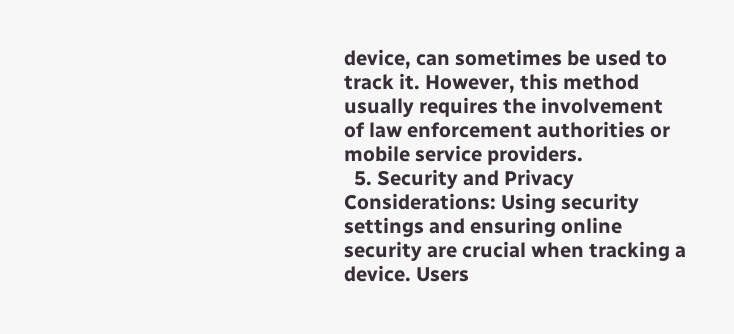device, can sometimes be used to track it. However, this method usually requires the involvement of law enforcement authorities or mobile service providers.
  5. Security and Privacy Considerations: Using security settings and ensuring online security are crucial when tracking a device. Users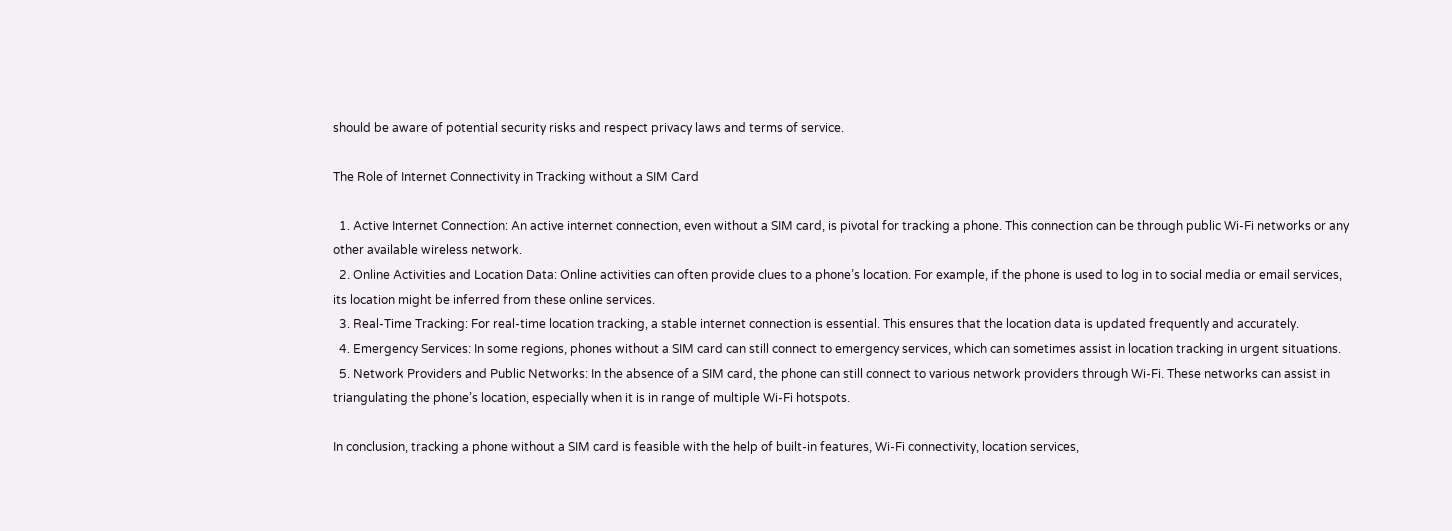should be aware of potential security risks and respect privacy laws and terms of service.

The Role of Internet Connectivity in Tracking without a SIM Card

  1. Active Internet Connection: An active internet connection, even without a SIM card, is pivotal for tracking a phone. This connection can be through public Wi-Fi networks or any other available wireless network.
  2. Online Activities and Location Data: Online activities can often provide clues to a phone’s location. For example, if the phone is used to log in to social media or email services, its location might be inferred from these online services.
  3. Real-Time Tracking: For real-time location tracking, a stable internet connection is essential. This ensures that the location data is updated frequently and accurately.
  4. Emergency Services: In some regions, phones without a SIM card can still connect to emergency services, which can sometimes assist in location tracking in urgent situations.
  5. Network Providers and Public Networks: In the absence of a SIM card, the phone can still connect to various network providers through Wi-Fi. These networks can assist in triangulating the phone’s location, especially when it is in range of multiple Wi-Fi hotspots.

In conclusion, tracking a phone without a SIM card is feasible with the help of built-in features, Wi-Fi connectivity, location services,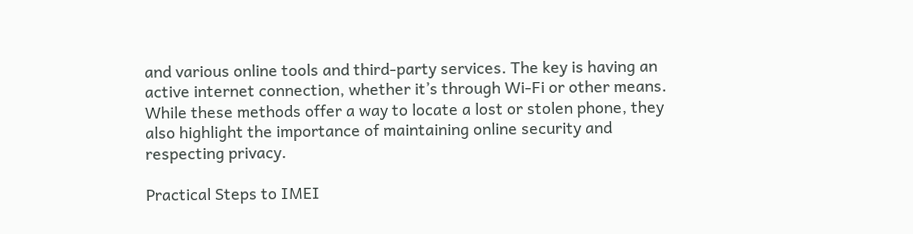and various online tools and third-party services. The key is having an active internet connection, whether it’s through Wi-Fi or other means. While these methods offer a way to locate a lost or stolen phone, they also highlight the importance of maintaining online security and respecting privacy.

Practical Steps to IMEI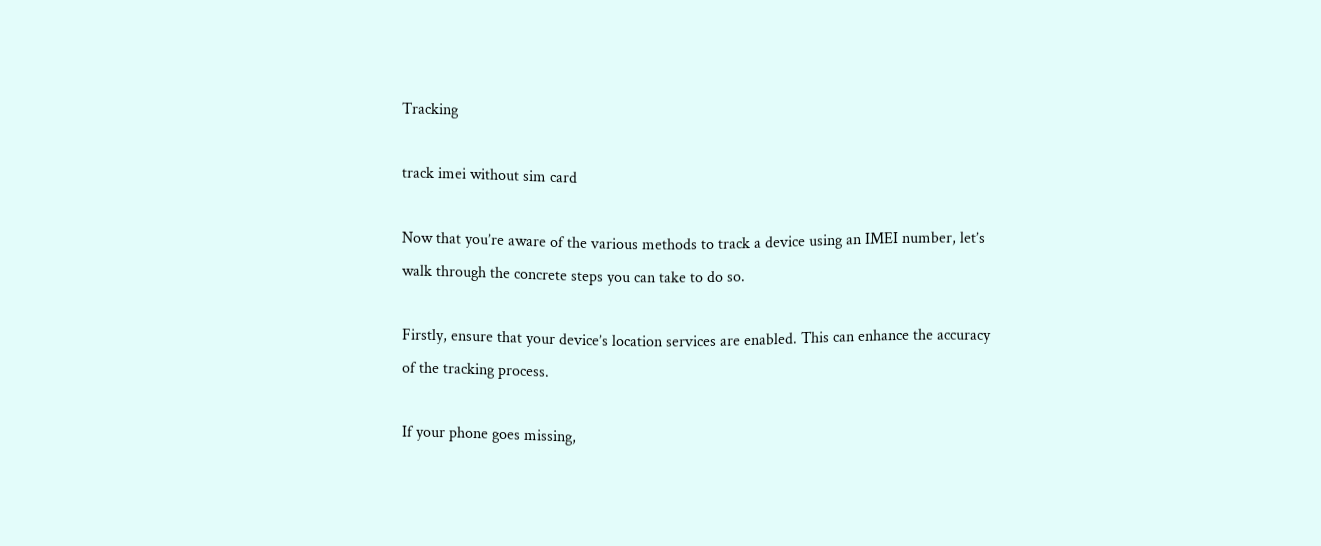Tracking

track imei without sim card

Now that you’re aware of the various methods to track a device using an IMEI number, let’s walk through the concrete steps you can take to do so.

Firstly, ensure that your device’s location services are enabled. This can enhance the accuracy of the tracking process.

If your phone goes missing,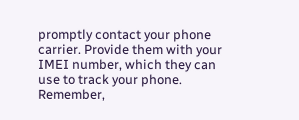promptly contact your phone carrier. Provide them with your IMEI number, which they can use to track your phone. Remember,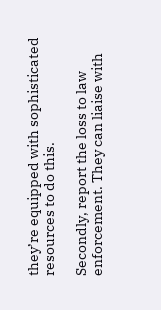they’re equipped with sophisticated resources to do this.

Secondly, report the loss to law enforcement. They can liaise with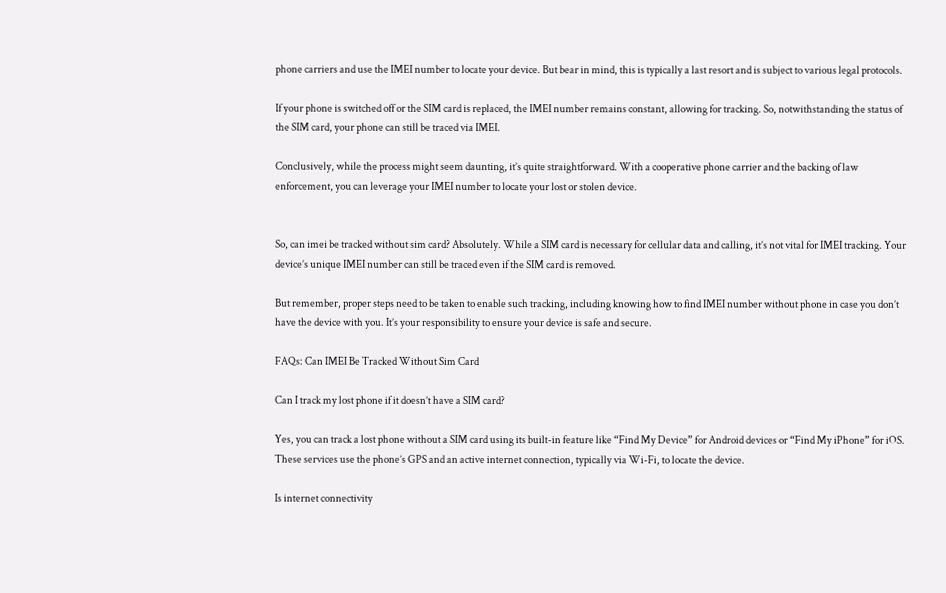phone carriers and use the IMEI number to locate your device. But bear in mind, this is typically a last resort and is subject to various legal protocols.

If your phone is switched off or the SIM card is replaced, the IMEI number remains constant, allowing for tracking. So, notwithstanding the status of the SIM card, your phone can still be traced via IMEI.

Conclusively, while the process might seem daunting, it’s quite straightforward. With a cooperative phone carrier and the backing of law enforcement, you can leverage your IMEI number to locate your lost or stolen device.


So, can imei be tracked without sim card? Absolutely. While a SIM card is necessary for cellular data and calling, it’s not vital for IMEI tracking. Your device’s unique IMEI number can still be traced even if the SIM card is removed.

But remember, proper steps need to be taken to enable such tracking, including knowing how to find IMEI number without phone in case you don’t have the device with you. It’s your responsibility to ensure your device is safe and secure.

FAQs: Can IMEI Be Tracked Without Sim Card

Can I track my lost phone if it doesn’t have a SIM card?

Yes, you can track a lost phone without a SIM card using its built-in feature like “Find My Device” for Android devices or “Find My iPhone” for iOS. These services use the phone’s GPS and an active internet connection, typically via Wi-Fi, to locate the device.

Is internet connectivity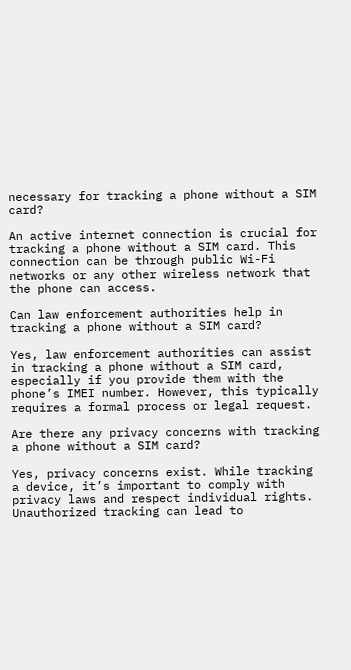necessary for tracking a phone without a SIM card?

An active internet connection is crucial for tracking a phone without a SIM card. This connection can be through public Wi-Fi networks or any other wireless network that the phone can access.

Can law enforcement authorities help in tracking a phone without a SIM card?

Yes, law enforcement authorities can assist in tracking a phone without a SIM card, especially if you provide them with the phone’s IMEI number. However, this typically requires a formal process or legal request.

Are there any privacy concerns with tracking a phone without a SIM card?

Yes, privacy concerns exist. While tracking a device, it’s important to comply with privacy laws and respect individual rights. Unauthorized tracking can lead to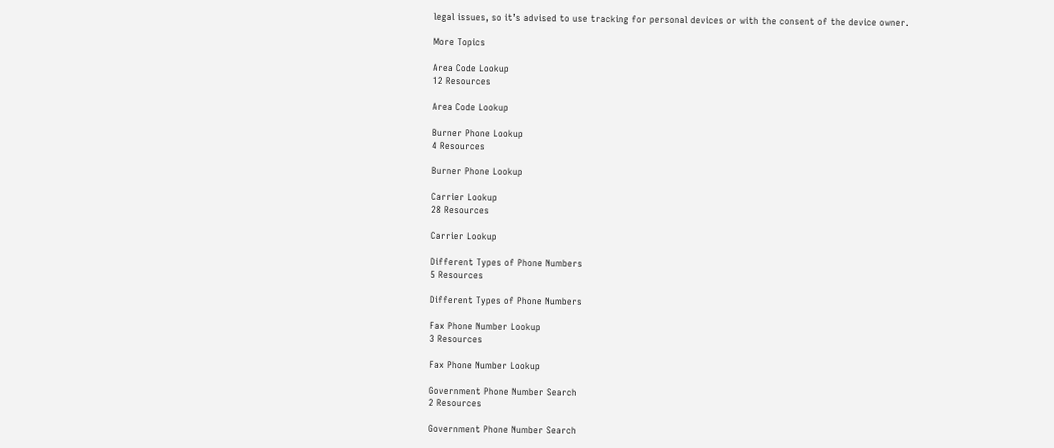legal issues, so it’s advised to use tracking for personal devices or with the consent of the device owner.

More Topics

Area Code Lookup
12 Resources

Area Code Lookup

Burner Phone Lookup
4 Resources

Burner Phone Lookup

Carrier Lookup
28 Resources

Carrier Lookup

Different Types of Phone Numbers
5 Resources

Different Types of Phone Numbers

Fax Phone Number Lookup
3 Resources

Fax Phone Number Lookup

Government Phone Number Search
2 Resources

Government Phone Number Search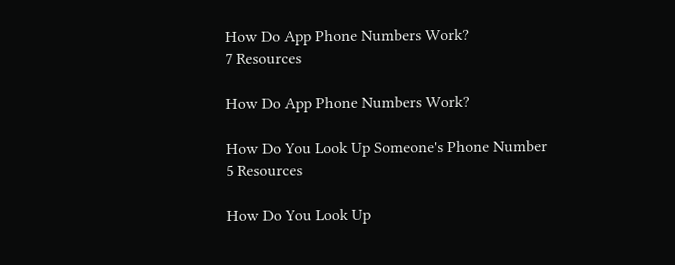How Do App Phone Numbers Work?
7 Resources

How Do App Phone Numbers Work?

How Do You Look Up Someone's Phone Number
5 Resources

How Do You Look Up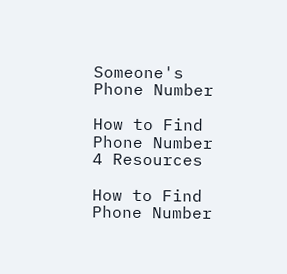Someone's Phone Number

How to Find Phone Number
4 Resources

How to Find Phone Number